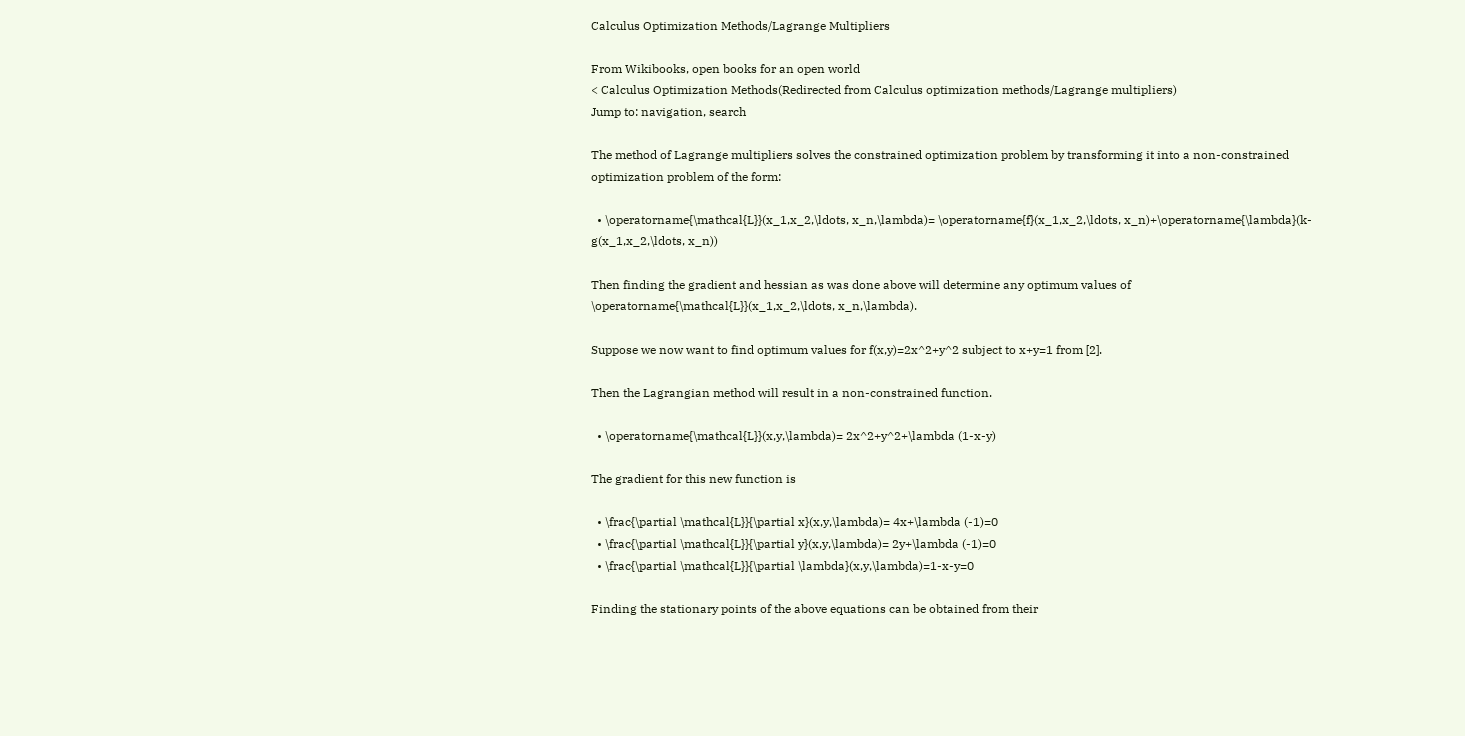Calculus Optimization Methods/Lagrange Multipliers

From Wikibooks, open books for an open world
< Calculus Optimization Methods(Redirected from Calculus optimization methods/Lagrange multipliers)
Jump to: navigation, search

The method of Lagrange multipliers solves the constrained optimization problem by transforming it into a non-constrained optimization problem of the form:

  • \operatorname{\mathcal{L}}(x_1,x_2,\ldots, x_n,\lambda)= \operatorname{f}(x_1,x_2,\ldots, x_n)+\operatorname{\lambda}(k-g(x_1,x_2,\ldots, x_n))

Then finding the gradient and hessian as was done above will determine any optimum values of \operatorname{\mathcal{L}}(x_1,x_2,\ldots, x_n,\lambda).

Suppose we now want to find optimum values for f(x,y)=2x^2+y^2 subject to x+y=1 from [2].

Then the Lagrangian method will result in a non-constrained function.

  • \operatorname{\mathcal{L}}(x,y,\lambda)= 2x^2+y^2+\lambda (1-x-y)

The gradient for this new function is

  • \frac{\partial \mathcal{L}}{\partial x}(x,y,\lambda)= 4x+\lambda (-1)=0
  • \frac{\partial \mathcal{L}}{\partial y}(x,y,\lambda)= 2y+\lambda (-1)=0
  • \frac{\partial \mathcal{L}}{\partial \lambda}(x,y,\lambda)=1-x-y=0

Finding the stationary points of the above equations can be obtained from their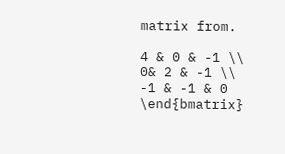matrix from.

4 & 0 & -1 \\
0& 2 & -1 \\
-1 & -1 & 0
\end{bmatrix}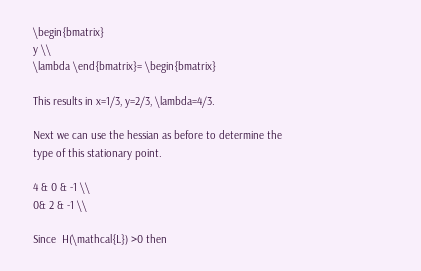\begin{bmatrix}
y \\
\lambda \end{bmatrix}= \begin{bmatrix}

This results in x=1/3, y=2/3, \lambda=4/3.

Next we can use the hessian as before to determine the type of this stationary point.

4 & 0 & -1 \\
0& 2 & -1 \\

Since  H(\mathcal{L}) >0 then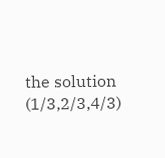the solution (1/3,2/3,4/3)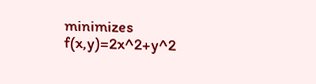minimizes f(x,y)=2x^2+y^2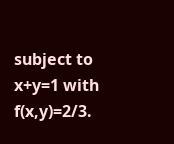subject to x+y=1 with f(x,y)=2/3.